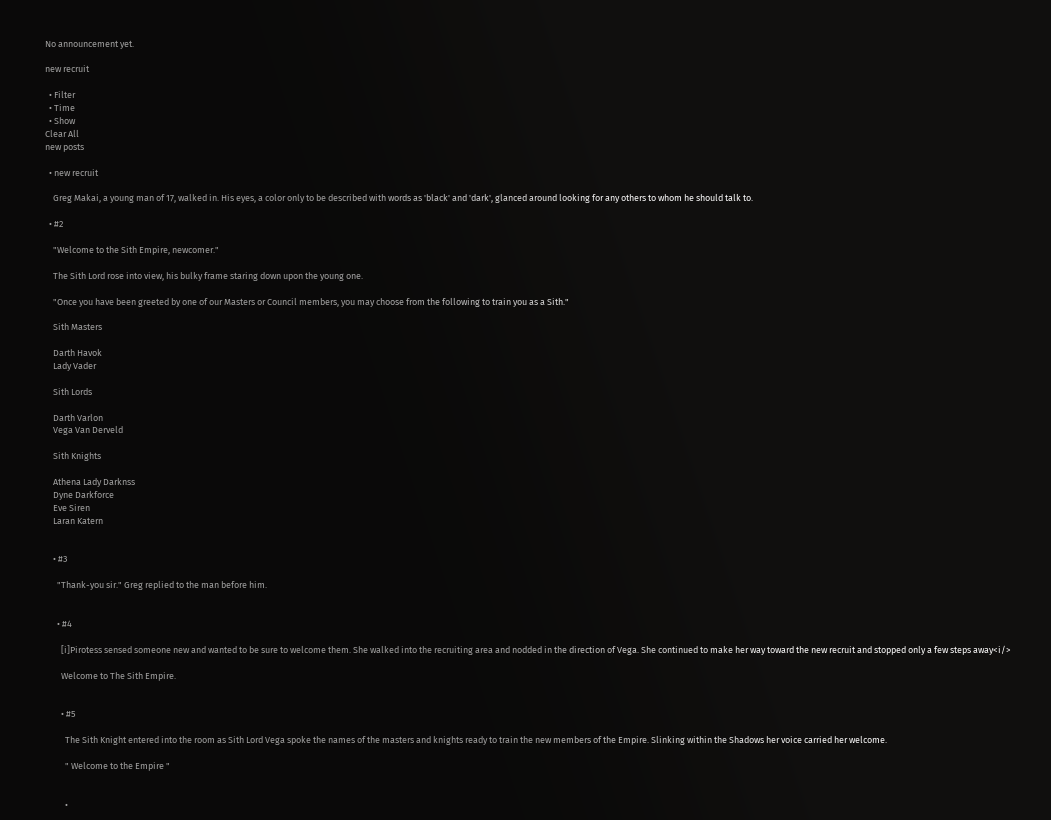No announcement yet.

new recruit

  • Filter
  • Time
  • Show
Clear All
new posts

  • new recruit

    Greg Makai, a young man of 17, walked in. His eyes, a color only to be described with words as 'black' and 'dark', glanced around looking for any others to whom he should talk to.

  • #2

    "Welcome to the Sith Empire, newcomer."

    The Sith Lord rose into view, his bulky frame staring down upon the young one.

    "Once you have been greeted by one of our Masters or Council members, you may choose from the following to train you as a Sith."

    Sith Masters

    Darth Havok
    Lady Vader

    Sith Lords

    Darth Varlon
    Vega Van Derveld

    Sith Knights

    Athena Lady Darknss
    Dyne Darkforce
    Eve Siren
    Laran Katern


    • #3

      "Thank-you sir." Greg replied to the man before him.


      • #4

        [i]Pirotess sensed someone new and wanted to be sure to welcome them. She walked into the recruiting area and nodded in the direction of Vega. She continued to make her way toward the new recruit and stopped only a few steps away<i/>

        Welcome to The Sith Empire.


        • #5

          The Sith Knight entered into the room as Sith Lord Vega spoke the names of the masters and knights ready to train the new members of the Empire. Slinking within the Shadows her voice carried her welcome.

          " Welcome to the Empire "


          •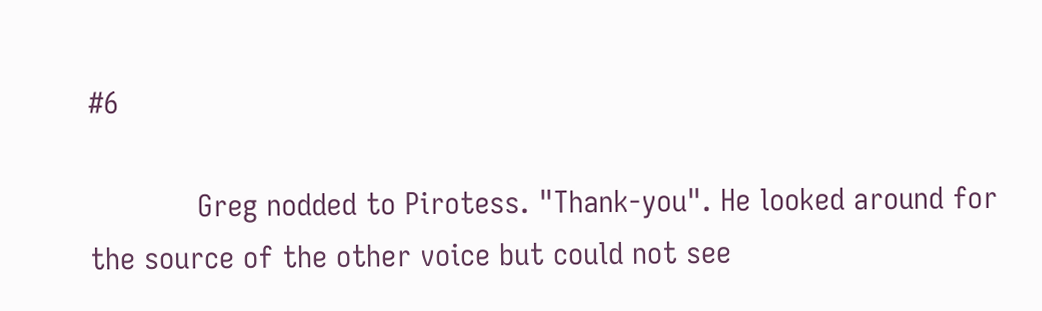#6

            Greg nodded to Pirotess. "Thank-you". He looked around for the source of the other voice but could not see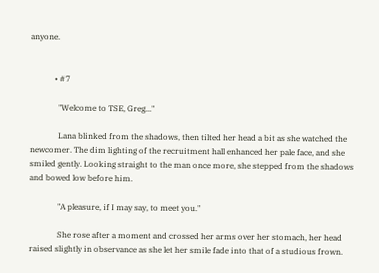anyone.


            • #7

              "Welcome to TSE, Greg..."

              Lana blinked from the shadows, then tilted her head a bit as she watched the newcomer. The dim lighting of the recruitment hall enhanced her pale face, and she smiled gently. Looking straight to the man once more, she stepped from the shadows and bowed low before him.

              "A pleasure, if I may say, to meet you."

              She rose after a moment and crossed her arms over her stomach, her head raised slightly in observance as she let her smile fade into that of a studious frown.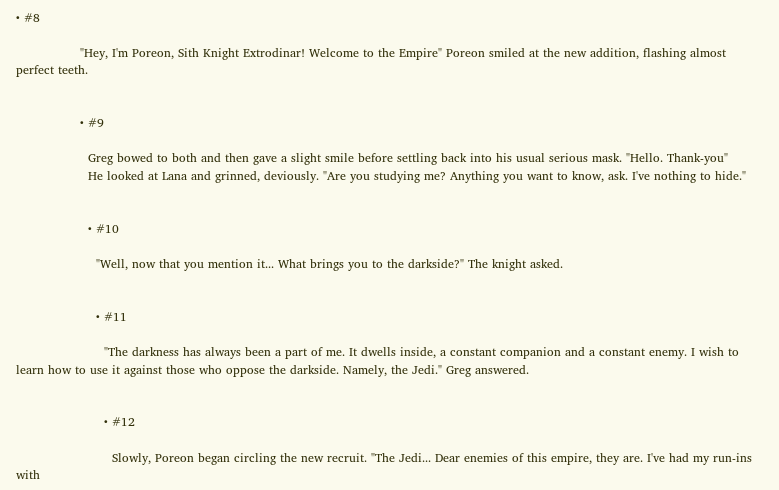• #8

                "Hey, I'm Poreon, Sith Knight Extrodinar! Welcome to the Empire" Poreon smiled at the new addition, flashing almost perfect teeth.


                • #9

                  Greg bowed to both and then gave a slight smile before settling back into his usual serious mask. "Hello. Thank-you"
                  He looked at Lana and grinned, deviously. "Are you studying me? Anything you want to know, ask. I've nothing to hide."


                  • #10

                    "Well, now that you mention it... What brings you to the darkside?" The knight asked.


                    • #11

                      "The darkness has always been a part of me. It dwells inside, a constant companion and a constant enemy. I wish to learn how to use it against those who oppose the darkside. Namely, the Jedi." Greg answered.


                      • #12

                        Slowly, Poreon began circling the new recruit. "The Jedi... Dear enemies of this empire, they are. I've had my run-ins with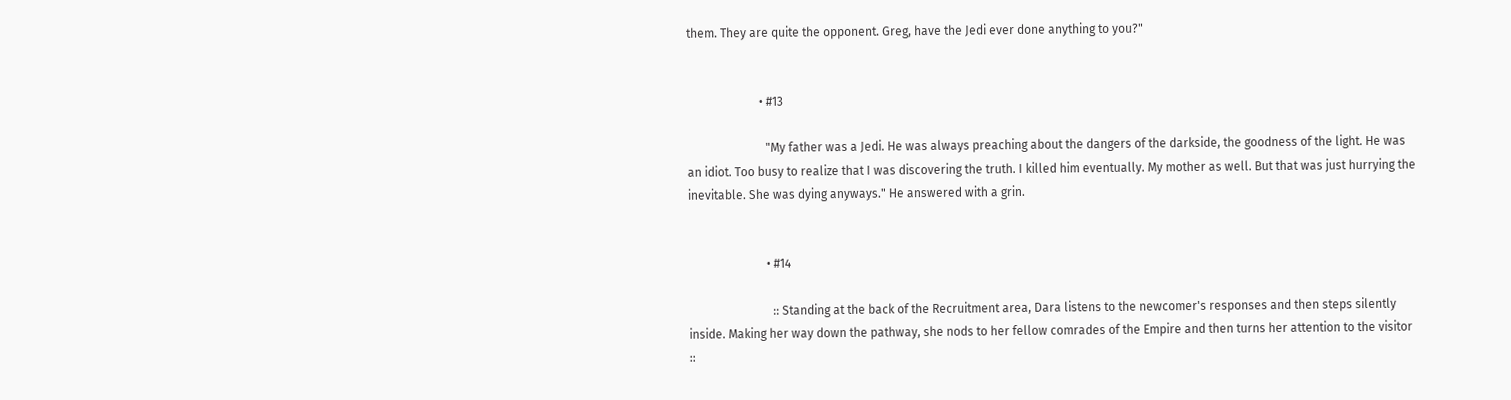them. They are quite the opponent. Greg, have the Jedi ever done anything to you?"


                        • #13

                          "My father was a Jedi. He was always preaching about the dangers of the darkside, the goodness of the light. He was an idiot. Too busy to realize that I was discovering the truth. I killed him eventually. My mother as well. But that was just hurrying the inevitable. She was dying anyways." He answered with a grin.


                          • #14

                            :: Standing at the back of the Recruitment area, Dara listens to the newcomer's responses and then steps silently inside. Making her way down the pathway, she nods to her fellow comrades of the Empire and then turns her attention to the visitor ::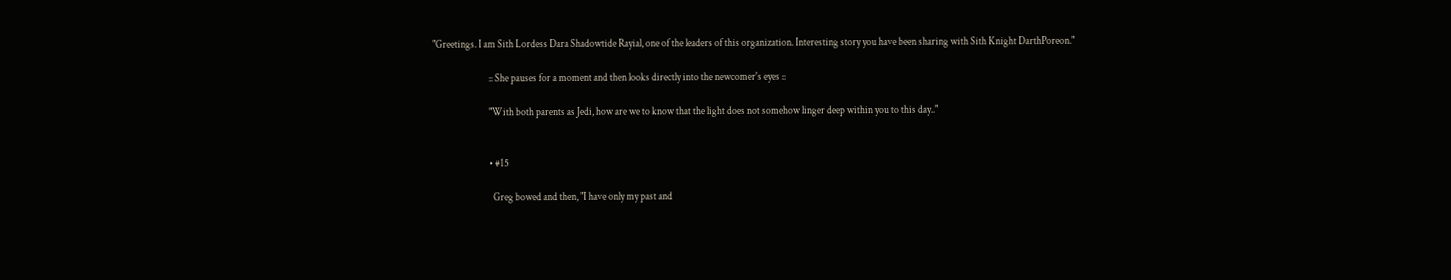"Greetings. I am Sith Lordess Dara Shadowtide Rayial, one of the leaders of this organization. Interesting story you have been sharing with Sith Knight DarthPoreon."

                            :: She pauses for a moment and then looks directly into the newcomer's eyes ::

                            "With both parents as Jedi, how are we to know that the light does not somehow linger deep within you to this day.."


                            • #15

                              Greg bowed and then, "I have only my past and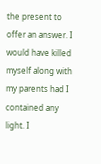the present to offer an answer. I would have killed myself along with my parents had I contained any light. I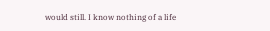would still. I know nothing of a life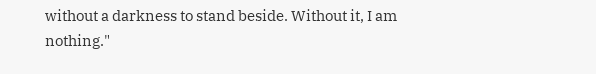without a darkness to stand beside. Without it, I am nothing."